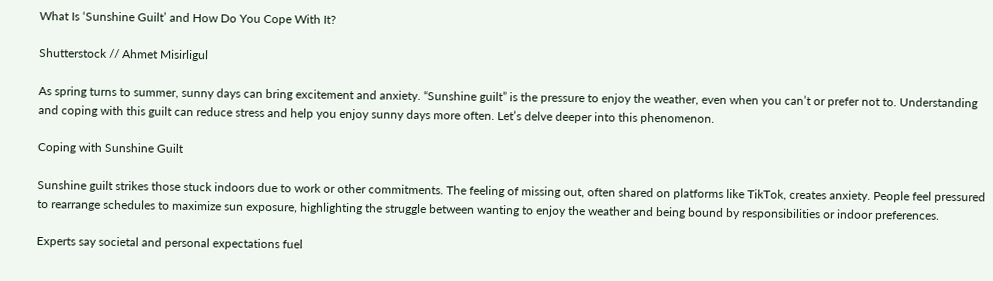What Is ‘Sunshine Guilt’ and How Do You Cope With It?

Shutterstock // Ahmet Misirligul

As spring turns to summer, sunny days can bring excitement and anxiety. “Sunshine guilt” is the pressure to enjoy the weather, even when you can’t or prefer not to. Understanding and coping with this guilt can reduce stress and help you enjoy sunny days more often. Let’s delve deeper into this phenomenon.

Coping with Sunshine Guilt

Sunshine guilt strikes those stuck indoors due to work or other commitments. The feeling of missing out, often shared on platforms like TikTok, creates anxiety. People feel pressured to rearrange schedules to maximize sun exposure, highlighting the struggle between wanting to enjoy the weather and being bound by responsibilities or indoor preferences.

Experts say societal and personal expectations fuel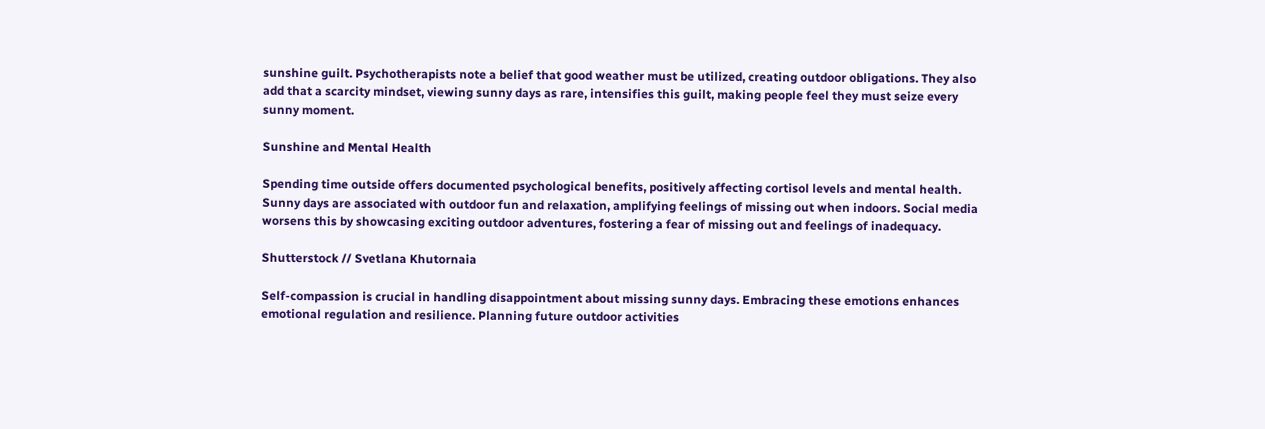sunshine guilt. Psychotherapists note a belief that good weather must be utilized, creating outdoor obligations. They also add that a scarcity mindset, viewing sunny days as rare, intensifies this guilt, making people feel they must seize every sunny moment.

Sunshine and Mental Health

Spending time outside offers documented psychological benefits, positively affecting cortisol levels and mental health. Sunny days are associated with outdoor fun and relaxation, amplifying feelings of missing out when indoors. Social media worsens this by showcasing exciting outdoor adventures, fostering a fear of missing out and feelings of inadequacy.

Shutterstock // Svetlana Khutornaia

Self-compassion is crucial in handling disappointment about missing sunny days. Embracing these emotions enhances emotional regulation and resilience. Planning future outdoor activities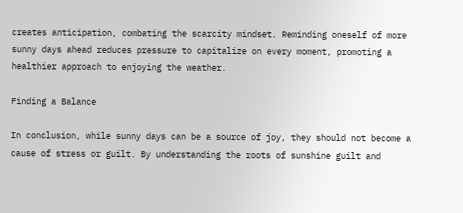creates anticipation, combating the scarcity mindset. Reminding oneself of more sunny days ahead reduces pressure to capitalize on every moment, promoting a healthier approach to enjoying the weather.

Finding a Balance

In conclusion, while sunny days can be a source of joy, they should not become a cause of stress or guilt. By understanding the roots of sunshine guilt and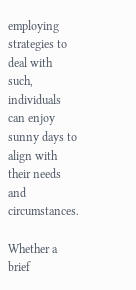employing strategies to deal with such, individuals can enjoy sunny days to align with their needs and circumstances.

Whether a brief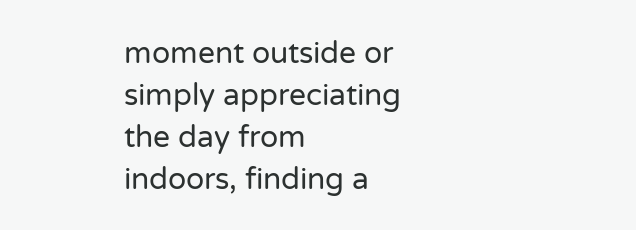moment outside or simply appreciating the day from indoors, finding a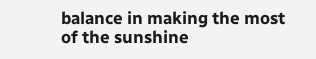balance in making the most of the sunshine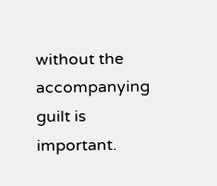without the accompanying guilt is important.